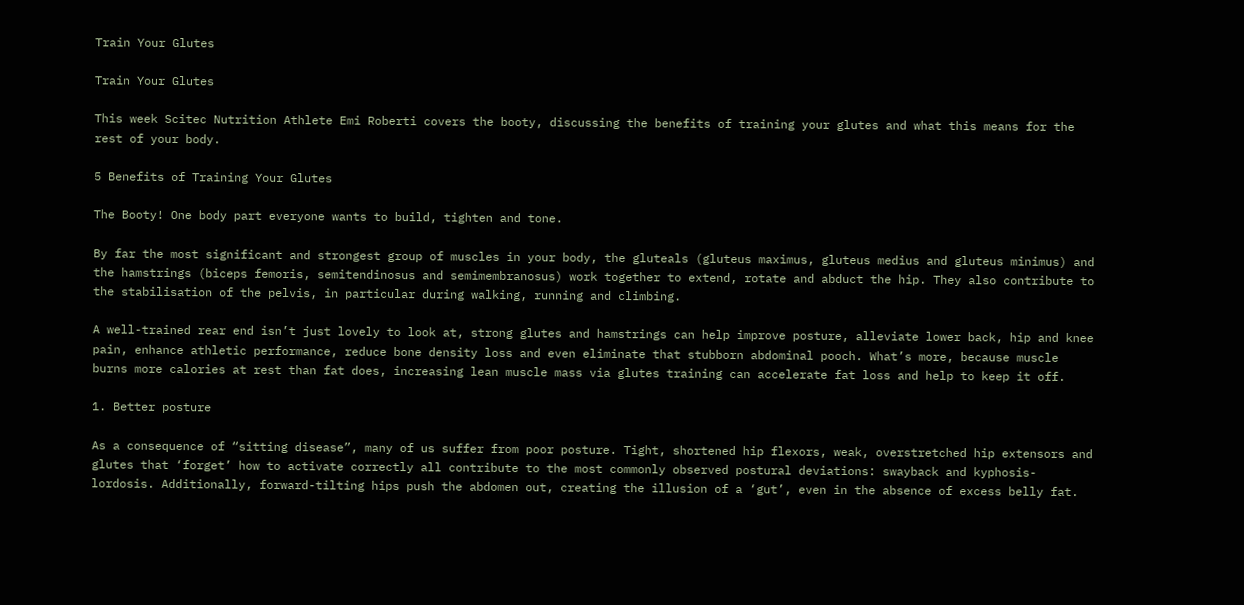Train Your Glutes

Train Your Glutes

This week Scitec Nutrition Athlete Emi Roberti covers the booty, discussing the benefits of training your glutes and what this means for the rest of your body.

5 Benefits of Training Your Glutes

The Booty! One body part everyone wants to build, tighten and tone.

By far the most significant and strongest group of muscles in your body, the gluteals (gluteus maximus, gluteus medius and gluteus minimus) and the hamstrings (biceps femoris, semitendinosus and semimembranosus) work together to extend, rotate and abduct the hip. They also contribute to the stabilisation of the pelvis, in particular during walking, running and climbing.

A well-trained rear end isn’t just lovely to look at, strong glutes and hamstrings can help improve posture, alleviate lower back, hip and knee pain, enhance athletic performance, reduce bone density loss and even eliminate that stubborn abdominal pooch. What’s more, because muscle burns more calories at rest than fat does, increasing lean muscle mass via glutes training can accelerate fat loss and help to keep it off.

1. Better posture

As a consequence of “sitting disease”, many of us suffer from poor posture. Tight, shortened hip flexors, weak, overstretched hip extensors and glutes that ‘forget’ how to activate correctly all contribute to the most commonly observed postural deviations: swayback and kyphosis-lordosis. Additionally, forward-tilting hips push the abdomen out, creating the illusion of a ‘gut’, even in the absence of excess belly fat.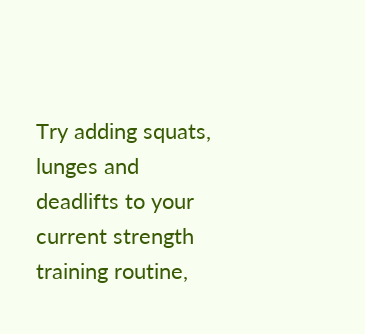Try adding squats, lunges and deadlifts to your current strength training routine,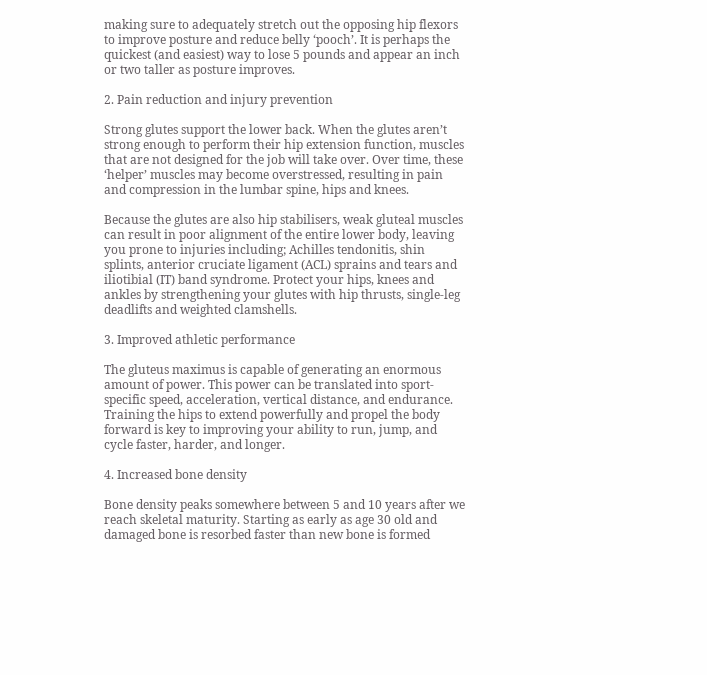making sure to adequately stretch out the opposing hip flexors to improve posture and reduce belly ‘pooch’. It is perhaps the quickest (and easiest) way to lose 5 pounds and appear an inch or two taller as posture improves.

2. Pain reduction and injury prevention

Strong glutes support the lower back. When the glutes aren’t strong enough to perform their hip extension function, muscles that are not designed for the job will take over. Over time, these ‘helper’ muscles may become overstressed, resulting in pain and compression in the lumbar spine, hips and knees.

Because the glutes are also hip stabilisers, weak gluteal muscles can result in poor alignment of the entire lower body, leaving you prone to injuries including; Achilles tendonitis, shin splints, anterior cruciate ligament (ACL) sprains and tears and iliotibial (IT) band syndrome. Protect your hips, knees and ankles by strengthening your glutes with hip thrusts, single-leg deadlifts and weighted clamshells.

3. Improved athletic performance

The gluteus maximus is capable of generating an enormous amount of power. This power can be translated into sport-specific speed, acceleration, vertical distance, and endurance. Training the hips to extend powerfully and propel the body forward is key to improving your ability to run, jump, and cycle faster, harder, and longer.

4. Increased bone density

Bone density peaks somewhere between 5 and 10 years after we reach skeletal maturity. Starting as early as age 30 old and damaged bone is resorbed faster than new bone is formed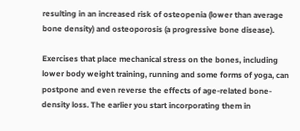resulting in an increased risk of osteopenia (lower than average bone density) and osteoporosis (a progressive bone disease).

Exercises that place mechanical stress on the bones, including lower body weight training, running and some forms of yoga, can postpone and even reverse the effects of age-related bone-density loss. The earlier you start incorporating them in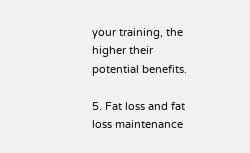your training, the higher their potential benefits.

5. Fat loss and fat loss maintenance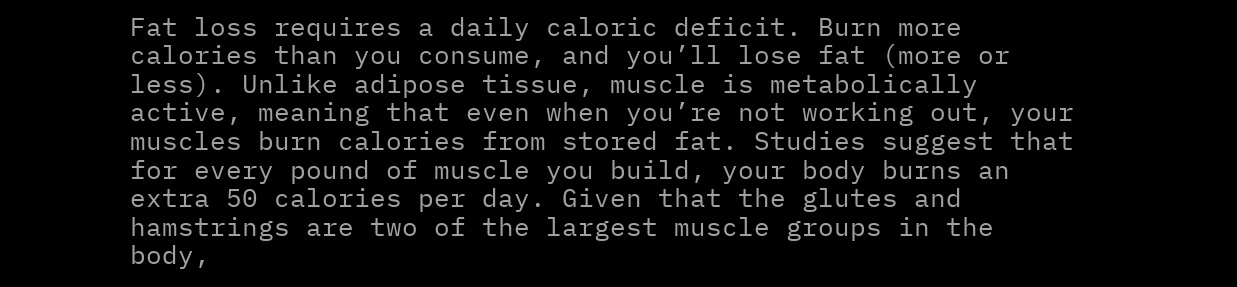Fat loss requires a daily caloric deficit. Burn more calories than you consume, and you’ll lose fat (more or less). Unlike adipose tissue, muscle is metabolically active, meaning that even when you’re not working out, your muscles burn calories from stored fat. Studies suggest that for every pound of muscle you build, your body burns an extra 50 calories per day. Given that the glutes and hamstrings are two of the largest muscle groups in the body,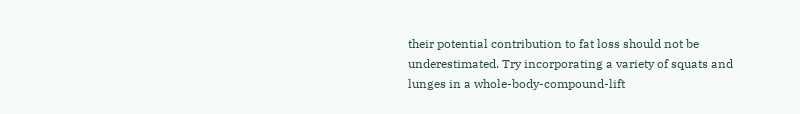their potential contribution to fat loss should not be underestimated. Try incorporating a variety of squats and lunges in a whole-body-compound-lift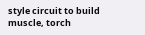style circuit to build muscle, torch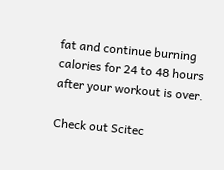fat and continue burning calories for 24 to 48 hours after your workout is over.

Check out Scitec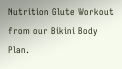Nutrition Glute Workout from our Bikini Body Plan.